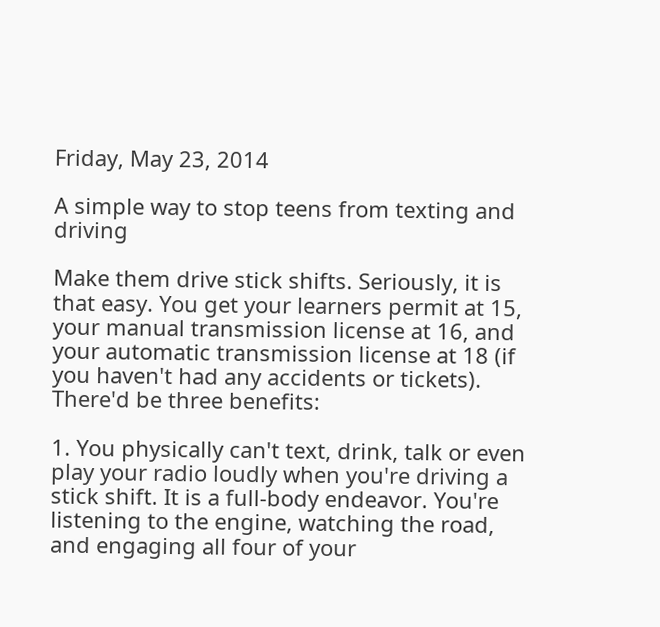Friday, May 23, 2014

A simple way to stop teens from texting and driving

Make them drive stick shifts. Seriously, it is that easy. You get your learners permit at 15, your manual transmission license at 16, and your automatic transmission license at 18 (if you haven't had any accidents or tickets). There'd be three benefits:

1. You physically can't text, drink, talk or even play your radio loudly when you're driving a stick shift. It is a full-body endeavor. You're listening to the engine, watching the road, and engaging all four of your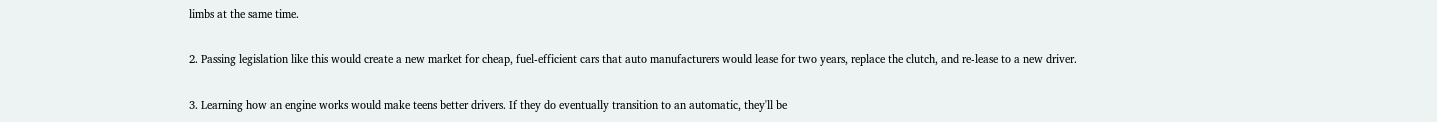limbs at the same time.

2. Passing legislation like this would create a new market for cheap, fuel-efficient cars that auto manufacturers would lease for two years, replace the clutch, and re-lease to a new driver.

3. Learning how an engine works would make teens better drivers. If they do eventually transition to an automatic, they'll be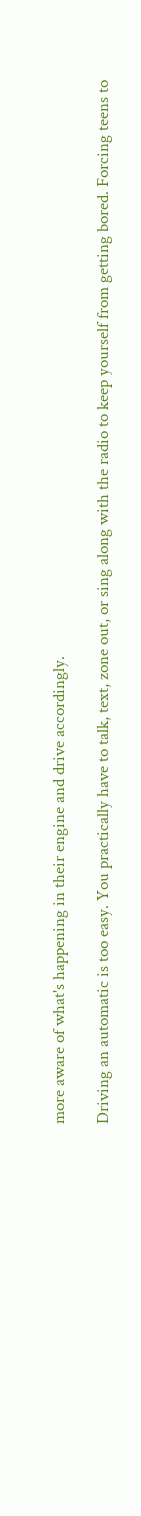more aware of what's happening in their engine and drive accordingly.

Driving an automatic is too easy. You practically have to talk, text, zone out, or sing along with the radio to keep yourself from getting bored. Forcing teens to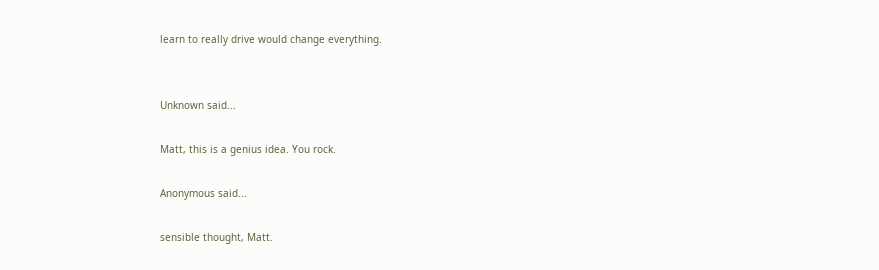learn to really drive would change everything.


Unknown said...

Matt, this is a genius idea. You rock.

Anonymous said...

sensible thought, Matt.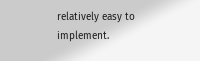relatively easy to implement.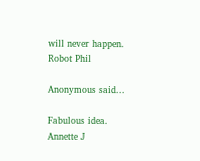will never happen.
Robot Phil

Anonymous said...

Fabulous idea.
Annette J